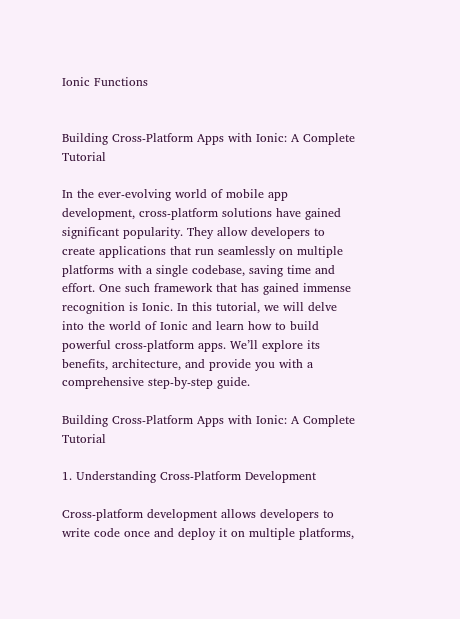Ionic Functions


Building Cross-Platform Apps with Ionic: A Complete Tutorial

In the ever-evolving world of mobile app development, cross-platform solutions have gained significant popularity. They allow developers to create applications that run seamlessly on multiple platforms with a single codebase, saving time and effort. One such framework that has gained immense recognition is Ionic. In this tutorial, we will delve into the world of Ionic and learn how to build powerful cross-platform apps. We’ll explore its benefits, architecture, and provide you with a comprehensive step-by-step guide.

Building Cross-Platform Apps with Ionic: A Complete Tutorial

1. Understanding Cross-Platform Development

Cross-platform development allows developers to write code once and deploy it on multiple platforms,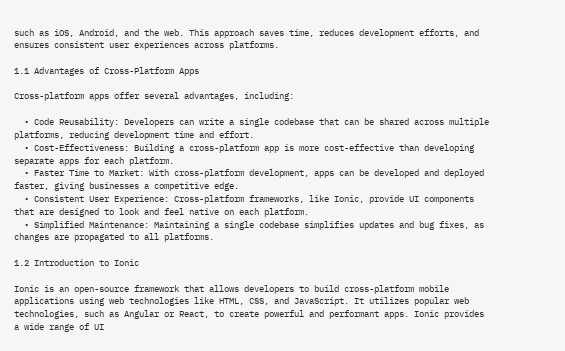such as iOS, Android, and the web. This approach saves time, reduces development efforts, and ensures consistent user experiences across platforms.

1.1 Advantages of Cross-Platform Apps

Cross-platform apps offer several advantages, including:

  • Code Reusability: Developers can write a single codebase that can be shared across multiple platforms, reducing development time and effort.
  • Cost-Effectiveness: Building a cross-platform app is more cost-effective than developing separate apps for each platform.
  • Faster Time to Market: With cross-platform development, apps can be developed and deployed faster, giving businesses a competitive edge.
  • Consistent User Experience: Cross-platform frameworks, like Ionic, provide UI components that are designed to look and feel native on each platform.
  • Simplified Maintenance: Maintaining a single codebase simplifies updates and bug fixes, as changes are propagated to all platforms.

1.2 Introduction to Ionic

Ionic is an open-source framework that allows developers to build cross-platform mobile applications using web technologies like HTML, CSS, and JavaScript. It utilizes popular web technologies, such as Angular or React, to create powerful and performant apps. Ionic provides a wide range of UI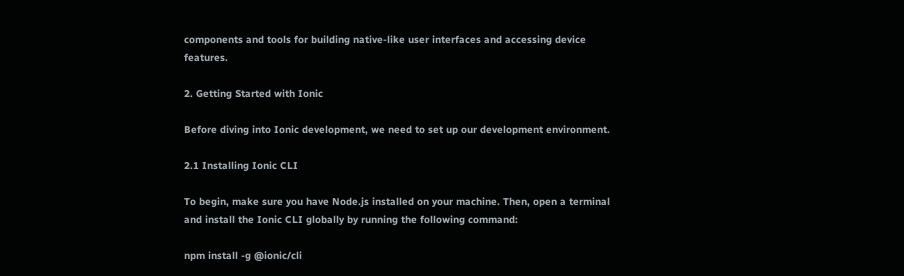components and tools for building native-like user interfaces and accessing device features.

2. Getting Started with Ionic

Before diving into Ionic development, we need to set up our development environment.

2.1 Installing Ionic CLI

To begin, make sure you have Node.js installed on your machine. Then, open a terminal and install the Ionic CLI globally by running the following command:

npm install -g @ionic/cli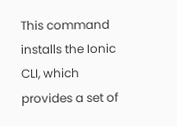This command installs the Ionic CLI, which provides a set of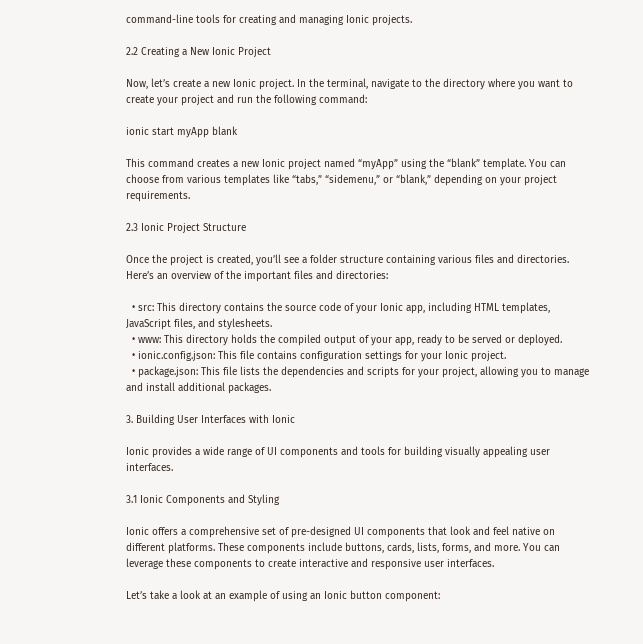command-line tools for creating and managing Ionic projects.

2.2 Creating a New Ionic Project

Now, let’s create a new Ionic project. In the terminal, navigate to the directory where you want to create your project and run the following command:

ionic start myApp blank

This command creates a new Ionic project named “myApp” using the “blank” template. You can choose from various templates like “tabs,” “sidemenu,” or “blank,” depending on your project requirements.

2.3 Ionic Project Structure

Once the project is created, you’ll see a folder structure containing various files and directories. Here’s an overview of the important files and directories:

  • src: This directory contains the source code of your Ionic app, including HTML templates, JavaScript files, and stylesheets.
  • www: This directory holds the compiled output of your app, ready to be served or deployed.
  • ionic.config.json: This file contains configuration settings for your Ionic project.
  • package.json: This file lists the dependencies and scripts for your project, allowing you to manage and install additional packages.

3. Building User Interfaces with Ionic

Ionic provides a wide range of UI components and tools for building visually appealing user interfaces.

3.1 Ionic Components and Styling

Ionic offers a comprehensive set of pre-designed UI components that look and feel native on different platforms. These components include buttons, cards, lists, forms, and more. You can leverage these components to create interactive and responsive user interfaces.

Let’s take a look at an example of using an Ionic button component: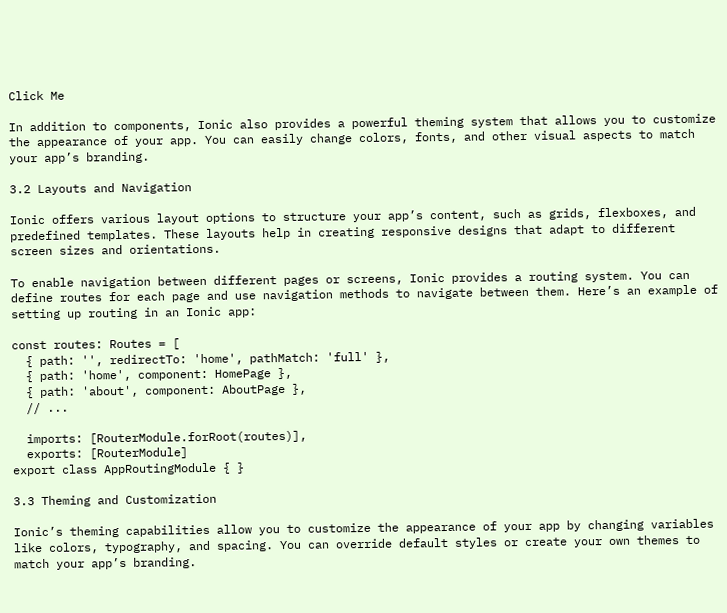Click Me

In addition to components, Ionic also provides a powerful theming system that allows you to customize the appearance of your app. You can easily change colors, fonts, and other visual aspects to match your app’s branding.

3.2 Layouts and Navigation

Ionic offers various layout options to structure your app’s content, such as grids, flexboxes, and predefined templates. These layouts help in creating responsive designs that adapt to different screen sizes and orientations.

To enable navigation between different pages or screens, Ionic provides a routing system. You can define routes for each page and use navigation methods to navigate between them. Here’s an example of setting up routing in an Ionic app:

const routes: Routes = [
  { path: '', redirectTo: 'home', pathMatch: 'full' },
  { path: 'home', component: HomePage },
  { path: 'about', component: AboutPage },
  // ...

  imports: [RouterModule.forRoot(routes)],
  exports: [RouterModule]
export class AppRoutingModule { }

3.3 Theming and Customization

Ionic’s theming capabilities allow you to customize the appearance of your app by changing variables like colors, typography, and spacing. You can override default styles or create your own themes to match your app’s branding.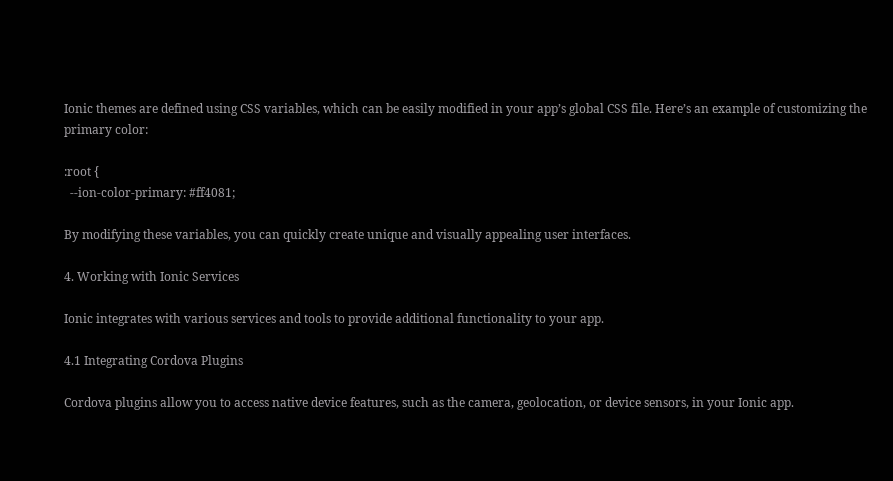Ionic themes are defined using CSS variables, which can be easily modified in your app’s global CSS file. Here’s an example of customizing the primary color:

:root {
  --ion-color-primary: #ff4081;

By modifying these variables, you can quickly create unique and visually appealing user interfaces.

4. Working with Ionic Services

Ionic integrates with various services and tools to provide additional functionality to your app.

4.1 Integrating Cordova Plugins

Cordova plugins allow you to access native device features, such as the camera, geolocation, or device sensors, in your Ionic app.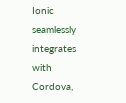Ionic seamlessly integrates with Cordova,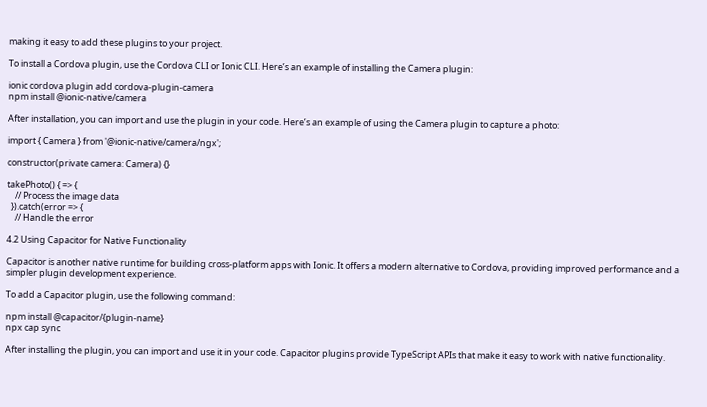making it easy to add these plugins to your project.

To install a Cordova plugin, use the Cordova CLI or Ionic CLI. Here’s an example of installing the Camera plugin:

ionic cordova plugin add cordova-plugin-camera
npm install @ionic-native/camera

After installation, you can import and use the plugin in your code. Here’s an example of using the Camera plugin to capture a photo:

import { Camera } from '@ionic-native/camera/ngx';

constructor(private camera: Camera) {}

takePhoto() { => {
    // Process the image data
  }).catch(error => {
    // Handle the error

4.2 Using Capacitor for Native Functionality

Capacitor is another native runtime for building cross-platform apps with Ionic. It offers a modern alternative to Cordova, providing improved performance and a simpler plugin development experience.

To add a Capacitor plugin, use the following command:

npm install @capacitor/{plugin-name}
npx cap sync

After installing the plugin, you can import and use it in your code. Capacitor plugins provide TypeScript APIs that make it easy to work with native functionality.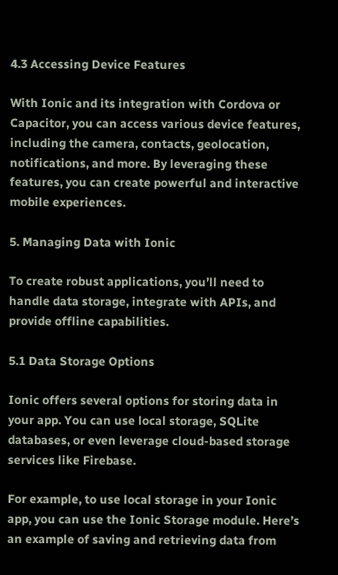4.3 Accessing Device Features

With Ionic and its integration with Cordova or Capacitor, you can access various device features, including the camera, contacts, geolocation, notifications, and more. By leveraging these features, you can create powerful and interactive mobile experiences.

5. Managing Data with Ionic

To create robust applications, you’ll need to handle data storage, integrate with APIs, and provide offline capabilities.

5.1 Data Storage Options

Ionic offers several options for storing data in your app. You can use local storage, SQLite databases, or even leverage cloud-based storage services like Firebase.

For example, to use local storage in your Ionic app, you can use the Ionic Storage module. Here’s an example of saving and retrieving data from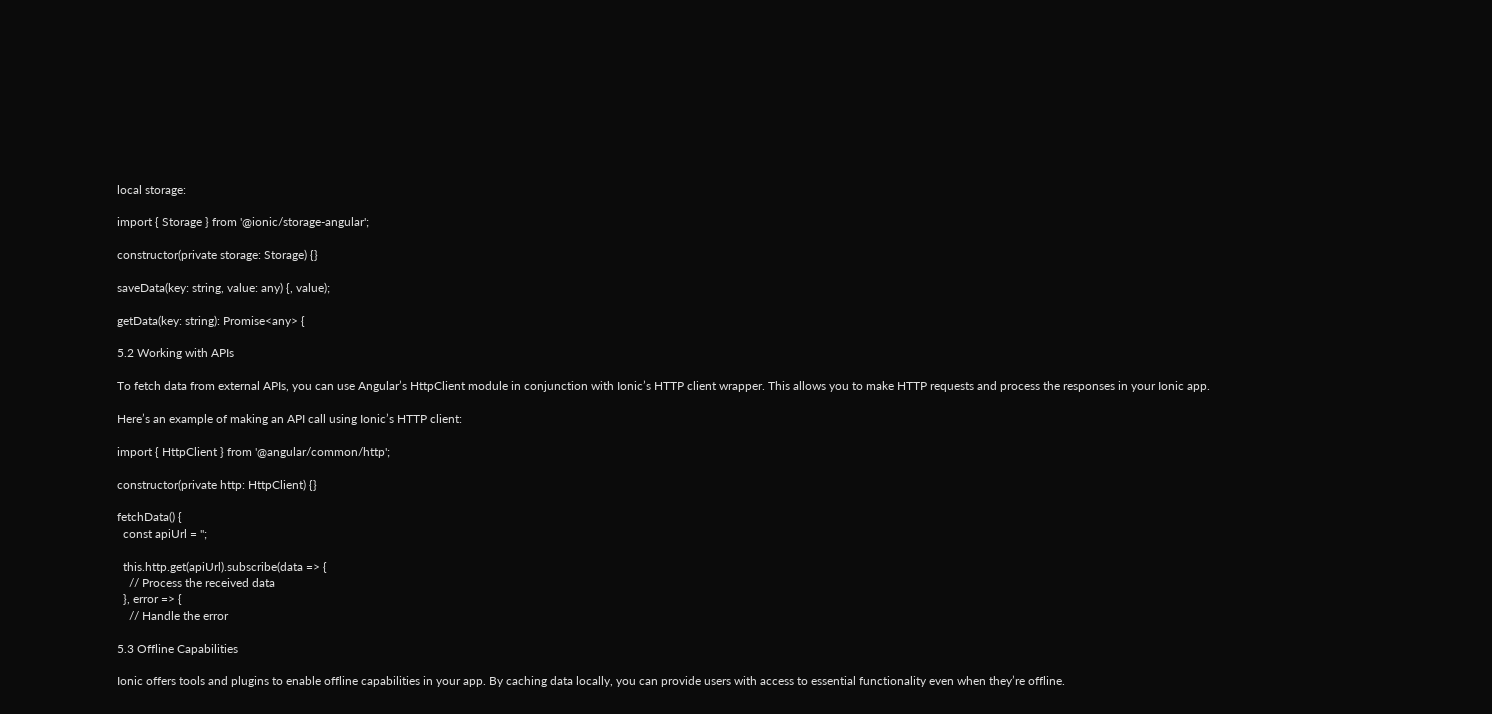local storage:

import { Storage } from '@ionic/storage-angular';

constructor(private storage: Storage) {}

saveData(key: string, value: any) {, value);

getData(key: string): Promise<any> {

5.2 Working with APIs

To fetch data from external APIs, you can use Angular’s HttpClient module in conjunction with Ionic’s HTTP client wrapper. This allows you to make HTTP requests and process the responses in your Ionic app.

Here’s an example of making an API call using Ionic’s HTTP client:

import { HttpClient } from '@angular/common/http';

constructor(private http: HttpClient) {}

fetchData() {
  const apiUrl = '';

  this.http.get(apiUrl).subscribe(data => {
    // Process the received data
  }, error => {
    // Handle the error

5.3 Offline Capabilities

Ionic offers tools and plugins to enable offline capabilities in your app. By caching data locally, you can provide users with access to essential functionality even when they’re offline.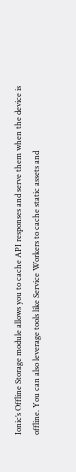Ionic’s Offline Storage module allows you to cache API responses and serve them when the device is offline. You can also leverage tools like Service Workers to cache static assets and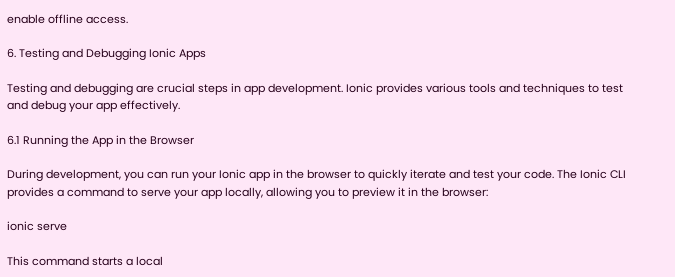enable offline access.

6. Testing and Debugging Ionic Apps

Testing and debugging are crucial steps in app development. Ionic provides various tools and techniques to test and debug your app effectively.

6.1 Running the App in the Browser

During development, you can run your Ionic app in the browser to quickly iterate and test your code. The Ionic CLI provides a command to serve your app locally, allowing you to preview it in the browser:

ionic serve

This command starts a local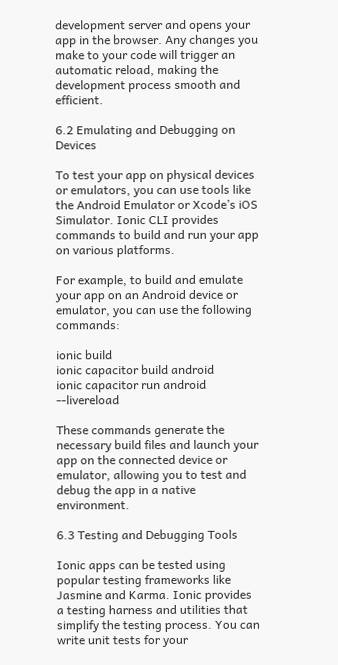development server and opens your app in the browser. Any changes you make to your code will trigger an automatic reload, making the development process smooth and efficient.

6.2 Emulating and Debugging on Devices

To test your app on physical devices or emulators, you can use tools like the Android Emulator or Xcode’s iOS Simulator. Ionic CLI provides commands to build and run your app on various platforms.

For example, to build and emulate your app on an Android device or emulator, you can use the following commands:

ionic build
ionic capacitor build android
ionic capacitor run android --livereload

These commands generate the necessary build files and launch your app on the connected device or emulator, allowing you to test and debug the app in a native environment.

6.3 Testing and Debugging Tools

Ionic apps can be tested using popular testing frameworks like Jasmine and Karma. Ionic provides a testing harness and utilities that simplify the testing process. You can write unit tests for your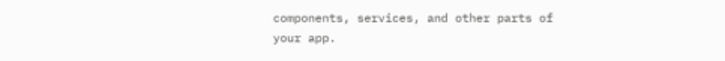components, services, and other parts of your app.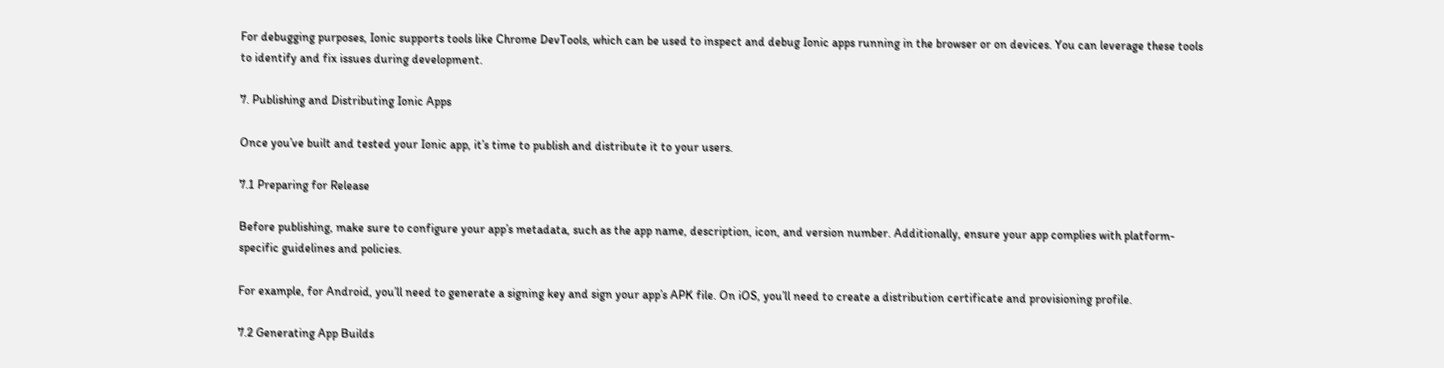For debugging purposes, Ionic supports tools like Chrome DevTools, which can be used to inspect and debug Ionic apps running in the browser or on devices. You can leverage these tools to identify and fix issues during development.

7. Publishing and Distributing Ionic Apps

Once you’ve built and tested your Ionic app, it’s time to publish and distribute it to your users.

7.1 Preparing for Release

Before publishing, make sure to configure your app’s metadata, such as the app name, description, icon, and version number. Additionally, ensure your app complies with platform-specific guidelines and policies.

For example, for Android, you’ll need to generate a signing key and sign your app’s APK file. On iOS, you’ll need to create a distribution certificate and provisioning profile.

7.2 Generating App Builds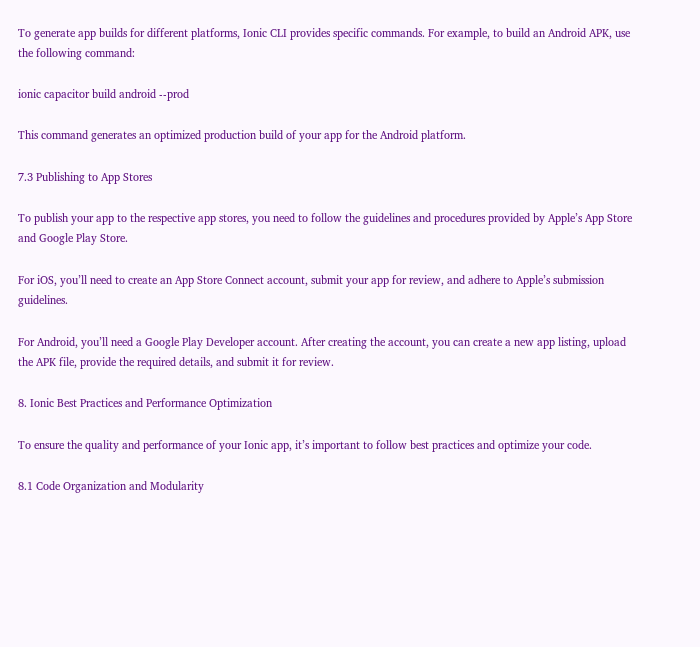To generate app builds for different platforms, Ionic CLI provides specific commands. For example, to build an Android APK, use the following command:

ionic capacitor build android --prod

This command generates an optimized production build of your app for the Android platform.

7.3 Publishing to App Stores

To publish your app to the respective app stores, you need to follow the guidelines and procedures provided by Apple’s App Store and Google Play Store.

For iOS, you’ll need to create an App Store Connect account, submit your app for review, and adhere to Apple’s submission guidelines.

For Android, you’ll need a Google Play Developer account. After creating the account, you can create a new app listing, upload the APK file, provide the required details, and submit it for review.

8. Ionic Best Practices and Performance Optimization

To ensure the quality and performance of your Ionic app, it’s important to follow best practices and optimize your code.

8.1 Code Organization and Modularity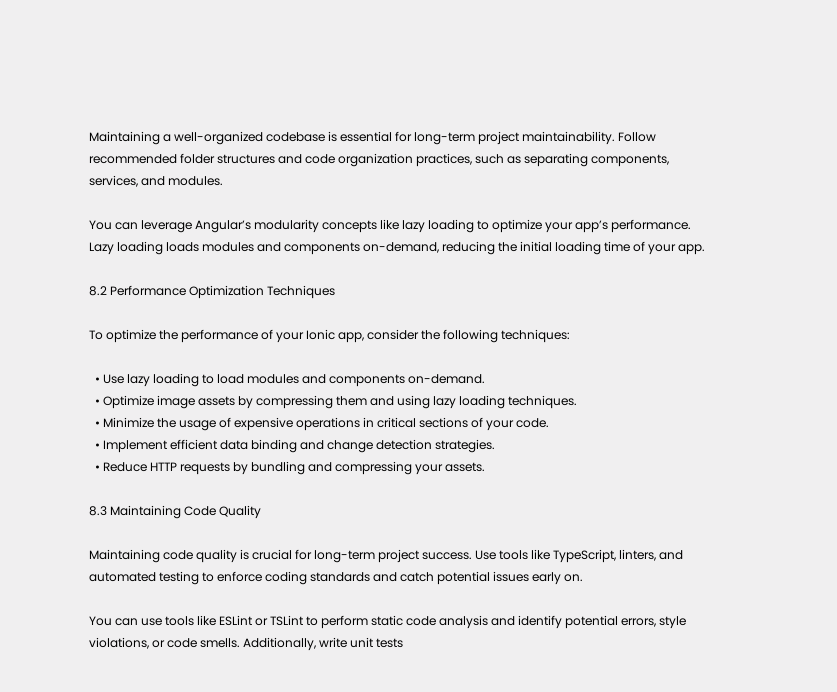Maintaining a well-organized codebase is essential for long-term project maintainability. Follow recommended folder structures and code organization practices, such as separating components, services, and modules.

You can leverage Angular’s modularity concepts like lazy loading to optimize your app’s performance. Lazy loading loads modules and components on-demand, reducing the initial loading time of your app.

8.2 Performance Optimization Techniques

To optimize the performance of your Ionic app, consider the following techniques:

  • Use lazy loading to load modules and components on-demand.
  • Optimize image assets by compressing them and using lazy loading techniques.
  • Minimize the usage of expensive operations in critical sections of your code.
  • Implement efficient data binding and change detection strategies.
  • Reduce HTTP requests by bundling and compressing your assets.

8.3 Maintaining Code Quality

Maintaining code quality is crucial for long-term project success. Use tools like TypeScript, linters, and automated testing to enforce coding standards and catch potential issues early on.

You can use tools like ESLint or TSLint to perform static code analysis and identify potential errors, style violations, or code smells. Additionally, write unit tests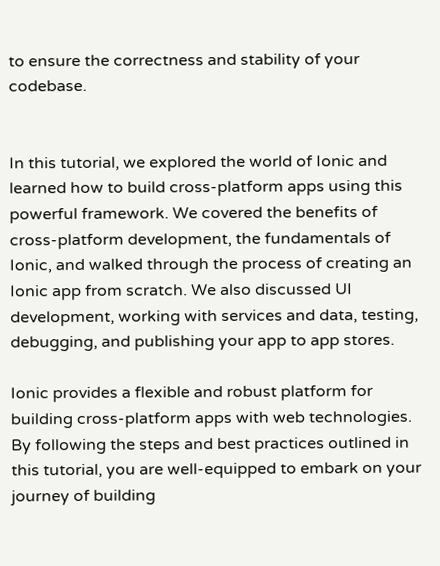to ensure the correctness and stability of your codebase.


In this tutorial, we explored the world of Ionic and learned how to build cross-platform apps using this powerful framework. We covered the benefits of cross-platform development, the fundamentals of Ionic, and walked through the process of creating an Ionic app from scratch. We also discussed UI development, working with services and data, testing, debugging, and publishing your app to app stores.

Ionic provides a flexible and robust platform for building cross-platform apps with web technologies. By following the steps and best practices outlined in this tutorial, you are well-equipped to embark on your journey of building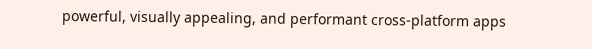powerful, visually appealing, and performant cross-platform apps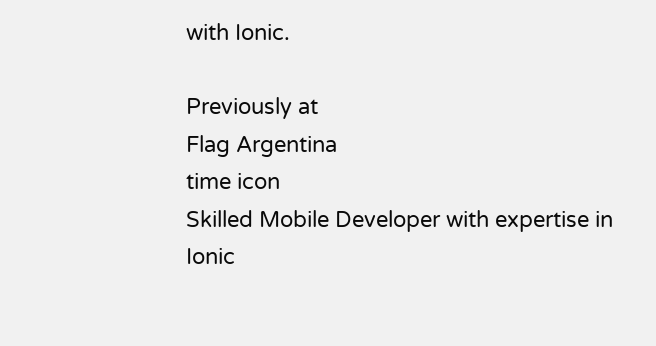with Ionic.

Previously at
Flag Argentina
time icon
Skilled Mobile Developer with expertise in Ionic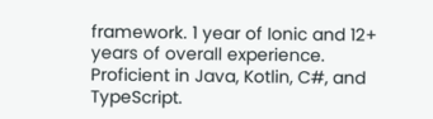framework. 1 year of Ionic and 12+ years of overall experience. Proficient in Java, Kotlin, C#, and TypeScript.